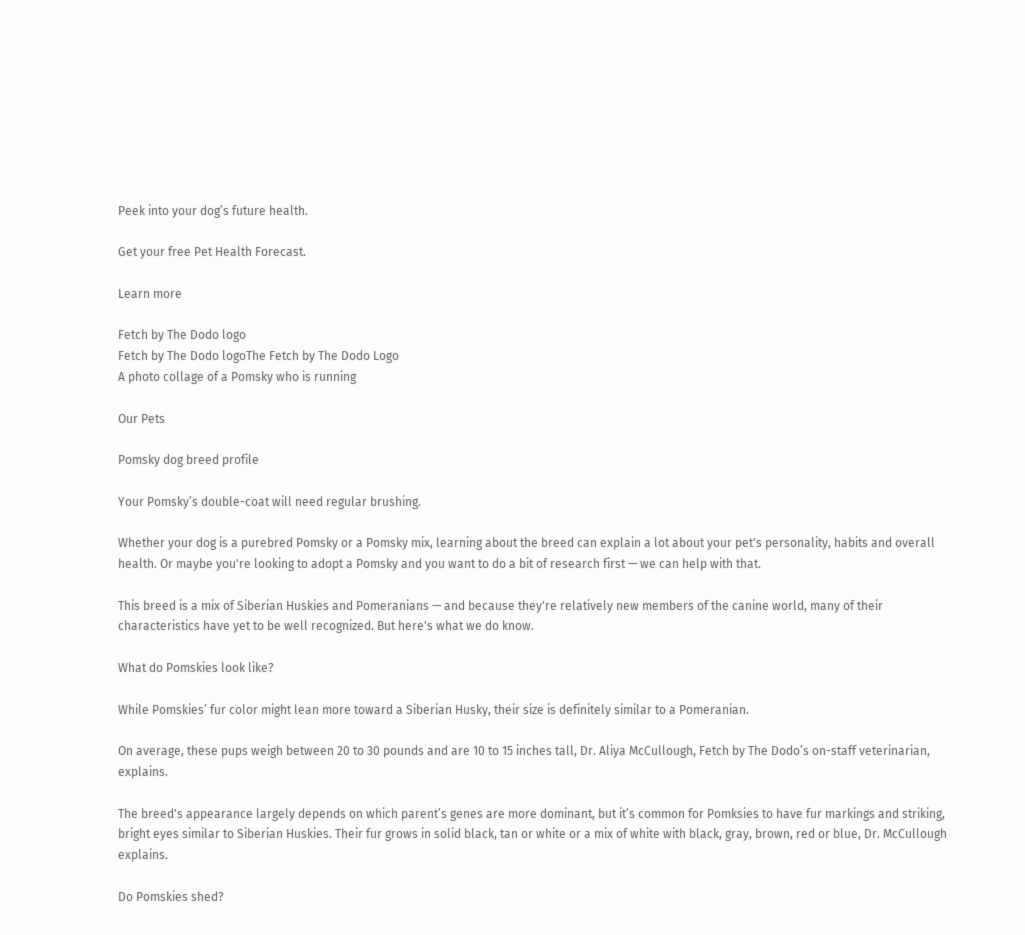Peek into your dog’s future health.

Get your free Pet Health Forecast.

Learn more

Fetch by The Dodo logo
Fetch by The Dodo logoThe Fetch by The Dodo Logo
A photo collage of a Pomsky who is running

Our Pets

Pomsky dog breed profile

Your Pomsky’s double-coat will need regular brushing.

Whether your dog is a purebred Pomsky or a Pomsky mix, learning about the breed can explain a lot about your pet's personality, habits and overall health. Or maybe you're looking to adopt a Pomsky and you want to do a bit of research first — we can help with that.

This breed is a mix of Siberian Huskies and Pomeranians — and because they're relatively new members of the canine world, many of their characteristics have yet to be well recognized. But here's what we do know.

What do Pomskies look like?

While Pomskies’ fur color might lean more toward a Siberian Husky, their size is definitely similar to a Pomeranian.

On average, these pups weigh between 20 to 30 pounds and are 10 to 15 inches tall, Dr. Aliya McCullough, Fetch by The Dodo’s on-staff veterinarian, explains.

The breed's appearance largely depends on which parent’s genes are more dominant, but it’s common for Pomksies to have fur markings and striking, bright eyes similar to Siberian Huskies. Their fur grows in solid black, tan or white or a mix of white with black, gray, brown, red or blue, Dr. McCullough explains.

Do Pomskies shed?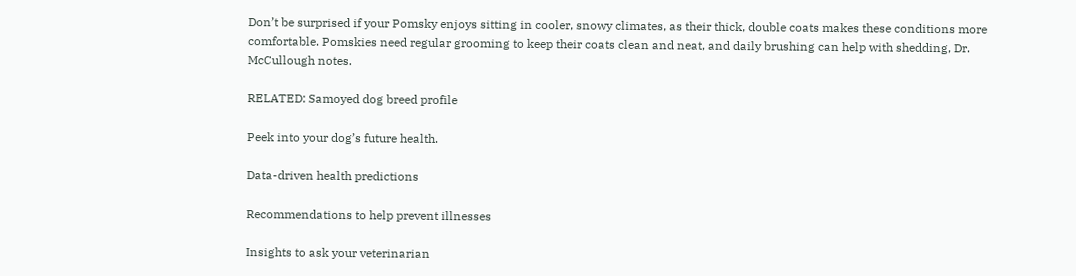Don’t be surprised if your Pomsky enjoys sitting in cooler, snowy climates, as their thick, double coats makes these conditions more comfortable. Pomskies need regular grooming to keep their coats clean and neat, and daily brushing can help with shedding, Dr. McCullough notes.

RELATED: Samoyed dog breed profile

Peek into your dog’s future health.

Data-driven health predictions

Recommendations to help prevent illnesses

Insights to ask your veterinarian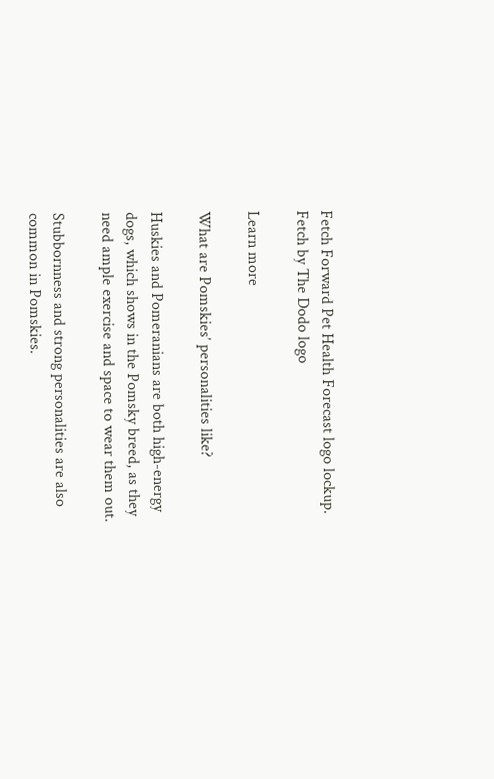Fetch Forward Pet Health Forecast logo lockup.
Fetch by The Dodo logo

Learn more

What are Pomskies’ personalities like?

Huskies and Pomeranians are both high-energy dogs, which shows in the Pomsky breed, as they need ample exercise and space to wear them out.

Stubbornness and strong personalities are also common in Pomskies.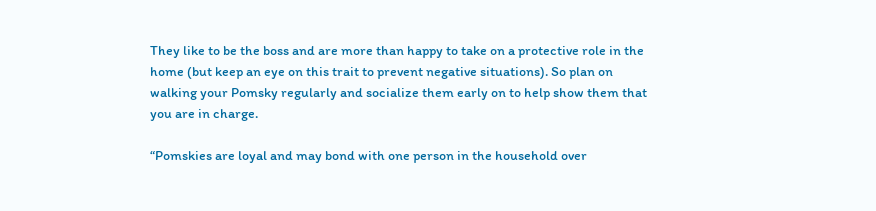They like to be the boss and are more than happy to take on a protective role in the home (but keep an eye on this trait to prevent negative situations). So plan on walking your Pomsky regularly and socialize them early on to help show them that you are in charge.

“Pomskies are loyal and may bond with one person in the household over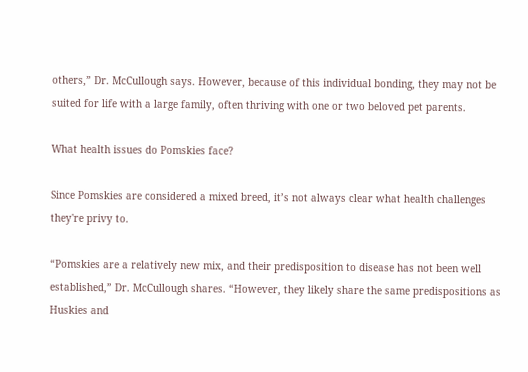others,” Dr. McCullough says. However, because of this individual bonding, they may not be suited for life with a large family, often thriving with one or two beloved pet parents.

What health issues do Pomskies face?

Since Pomskies are considered a mixed breed, it’s not always clear what health challenges they're privy to.

“Pomskies are a relatively new mix, and their predisposition to disease has not been well established,” Dr. McCullough shares. “However, they likely share the same predispositions as Huskies and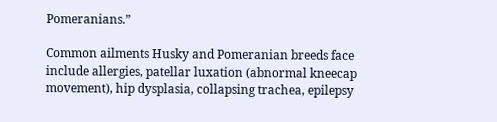Pomeranians.”

Common ailments Husky and Pomeranian breeds face include allergies, patellar luxation (abnormal kneecap movement), hip dysplasia, collapsing trachea, epilepsy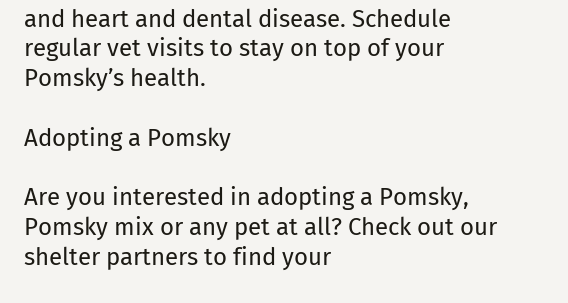and heart and dental disease. Schedule regular vet visits to stay on top of your Pomsky’s health.

Adopting a Pomsky

Are you interested in adopting a Pomsky, Pomsky mix or any pet at all? Check out our shelter partners to find your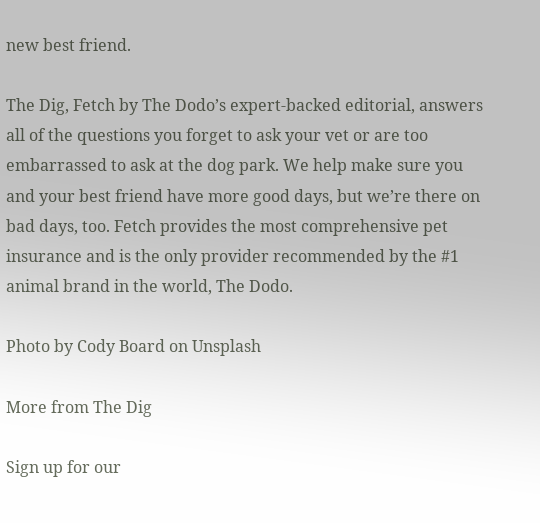new best friend.

The Dig, Fetch by The Dodo’s expert-backed editorial, answers all of the questions you forget to ask your vet or are too embarrassed to ask at the dog park. We help make sure you and your best friend have more good days, but we’re there on bad days, too. Fetch provides the most comprehensive pet insurance and is the only provider recommended by the #1 animal brand in the world, The Dodo.

Photo by Cody Board on Unsplash

More from The Dig

Sign up for our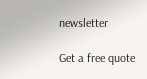newsletter

Get a free quote